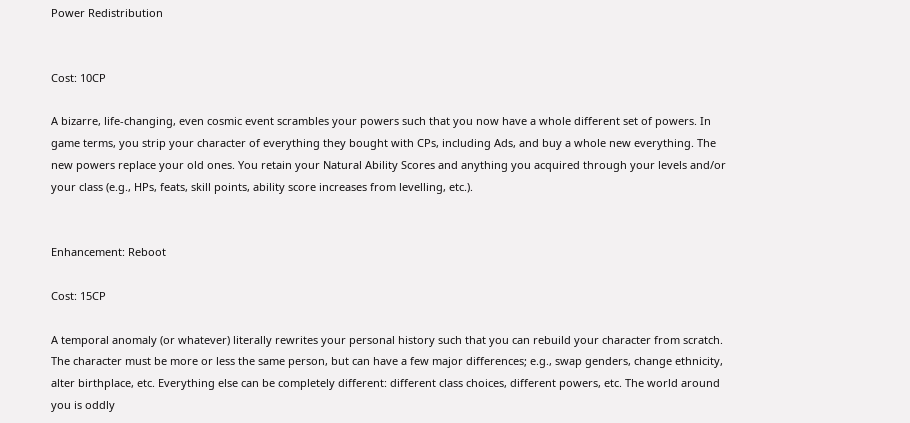Power Redistribution


Cost: 10CP

A bizarre, life-changing, even cosmic event scrambles your powers such that you now have a whole different set of powers. In game terms, you strip your character of everything they bought with CPs, including Ads, and buy a whole new everything. The new powers replace your old ones. You retain your Natural Ability Scores and anything you acquired through your levels and/or your class (e.g., HPs, feats, skill points, ability score increases from levelling, etc.).


Enhancement: Reboot

Cost: 15CP

A temporal anomaly (or whatever) literally rewrites your personal history such that you can rebuild your character from scratch. The character must be more or less the same person, but can have a few major differences; e.g., swap genders, change ethnicity, alter birthplace, etc. Everything else can be completely different: different class choices, different powers, etc. The world around you is oddly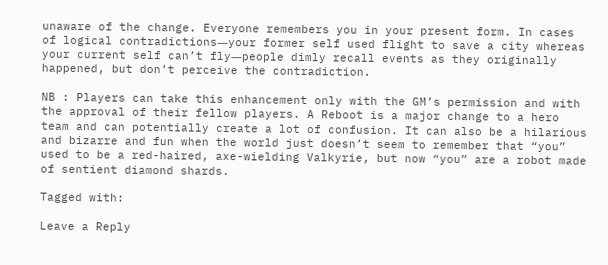unaware of the change. Everyone remembers you in your present form. In cases of logical contradictions―your former self used flight to save a city whereas your current self can’t fly―people dimly recall events as they originally happened, but don’t perceive the contradiction.

NB : Players can take this enhancement only with the GM’s permission and with the approval of their fellow players. A Reboot is a major change to a hero team and can potentially create a lot of confusion. It can also be a hilarious and bizarre and fun when the world just doesn’t seem to remember that “you” used to be a red-haired, axe-wielding Valkyrie, but now “you” are a robot made of sentient diamond shards.

Tagged with:

Leave a Reply